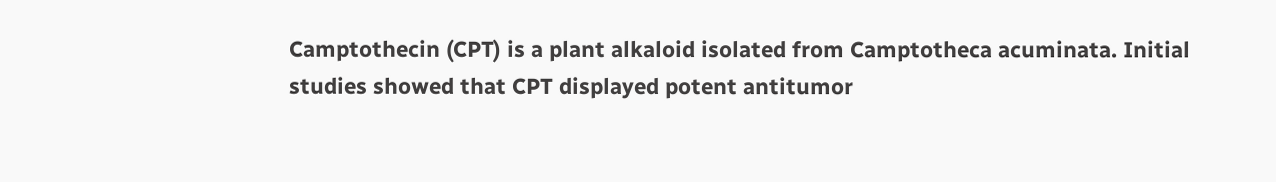Camptothecin (CPT) is a plant alkaloid isolated from Camptotheca acuminata. Initial studies showed that CPT displayed potent antitumor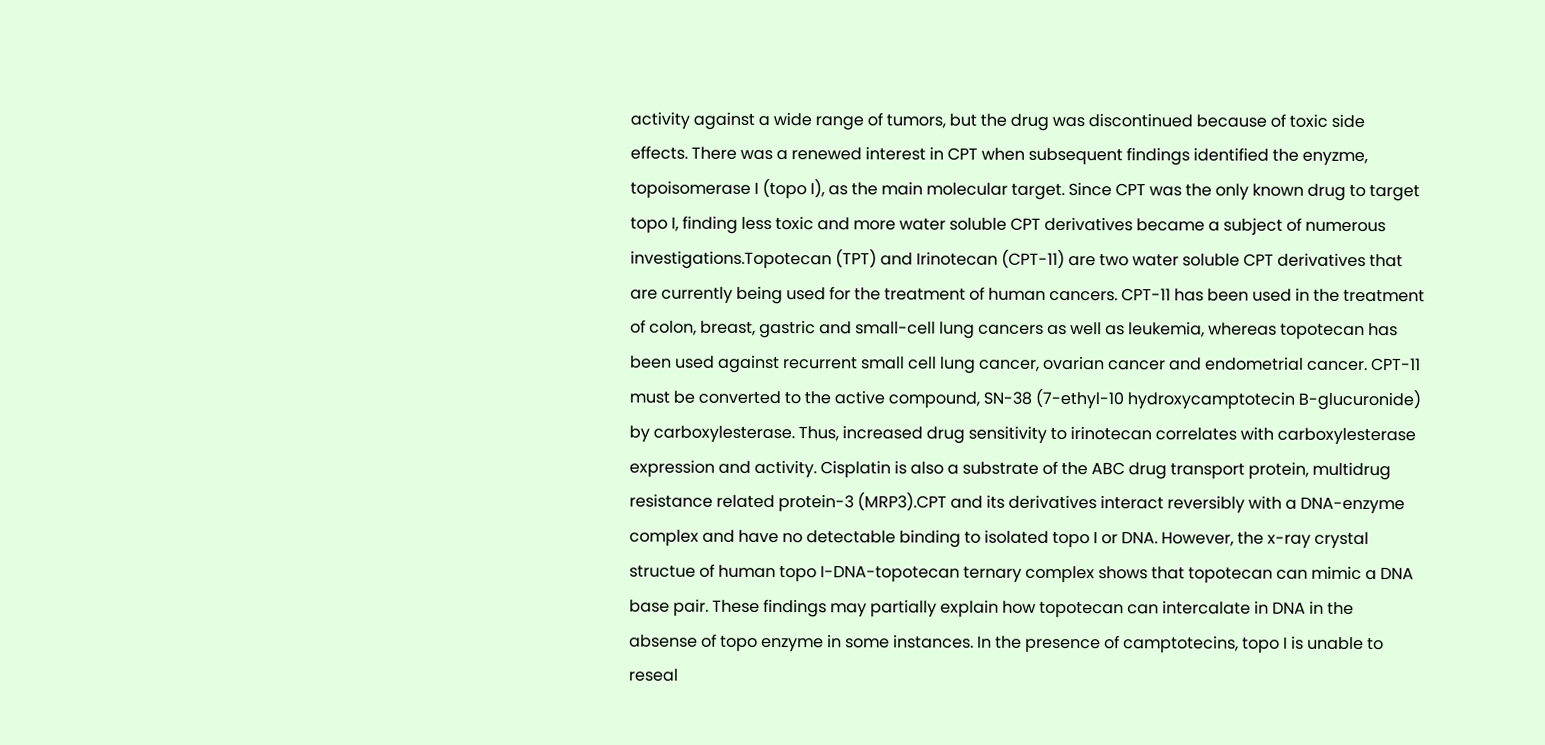activity against a wide range of tumors, but the drug was discontinued because of toxic side effects. There was a renewed interest in CPT when subsequent findings identified the enyzme, topoisomerase I (topo I), as the main molecular target. Since CPT was the only known drug to target topo I, finding less toxic and more water soluble CPT derivatives became a subject of numerous investigations.Topotecan (TPT) and Irinotecan (CPT-11) are two water soluble CPT derivatives that are currently being used for the treatment of human cancers. CPT-11 has been used in the treatment of colon, breast, gastric and small-cell lung cancers as well as leukemia, whereas topotecan has been used against recurrent small cell lung cancer, ovarian cancer and endometrial cancer. CPT-11 must be converted to the active compound, SN-38 (7-ethyl-10 hydroxycamptotecin B-glucuronide) by carboxylesterase. Thus, increased drug sensitivity to irinotecan correlates with carboxylesterase expression and activity. Cisplatin is also a substrate of the ABC drug transport protein, multidrug resistance related protein-3 (MRP3).CPT and its derivatives interact reversibly with a DNA-enzyme complex and have no detectable binding to isolated topo I or DNA. However, the x-ray crystal structue of human topo I-DNA-topotecan ternary complex shows that topotecan can mimic a DNA base pair. These findings may partially explain how topotecan can intercalate in DNA in the absense of topo enzyme in some instances. In the presence of camptotecins, topo I is unable to reseal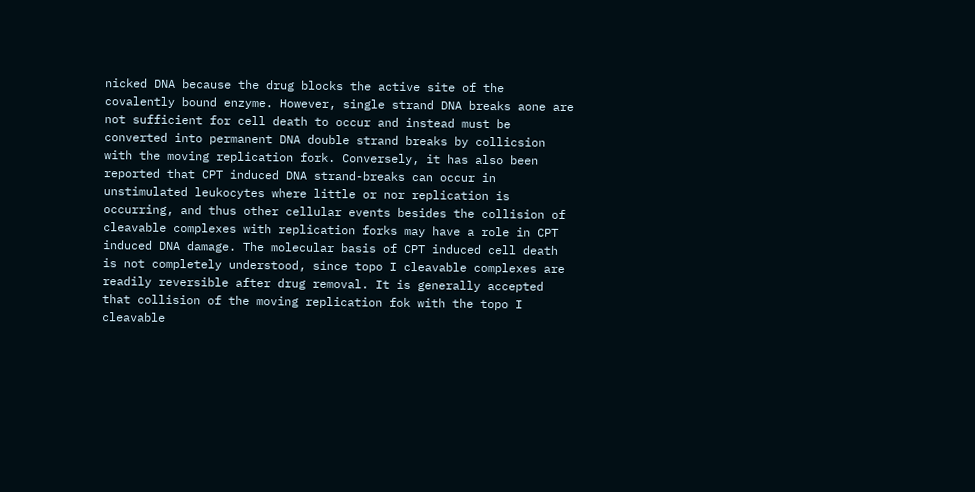nicked DNA because the drug blocks the active site of the covalently bound enzyme. However, single strand DNA breaks aone are not sufficient for cell death to occur and instead must be converted into permanent DNA double strand breaks by collicsion with the moving replication fork. Conversely, it has also been reported that CPT induced DNA strand-breaks can occur in unstimulated leukocytes where little or nor replication is occurring, and thus other cellular events besides the collision of cleavable complexes with replication forks may have a role in CPT induced DNA damage. The molecular basis of CPT induced cell death is not completely understood, since topo I cleavable complexes are readily reversible after drug removal. It is generally accepted that collision of the moving replication fok with the topo I cleavable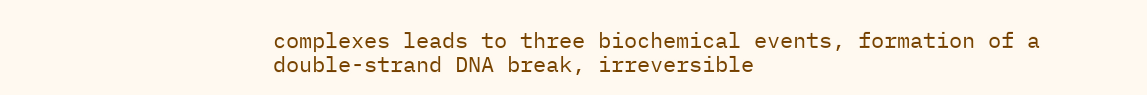complexes leads to three biochemical events, formation of a double-strand DNA break, irreversible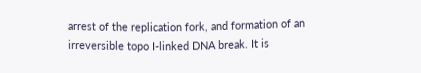arrest of the replication fork, and formation of an irreversible topo I-linked DNA break. It is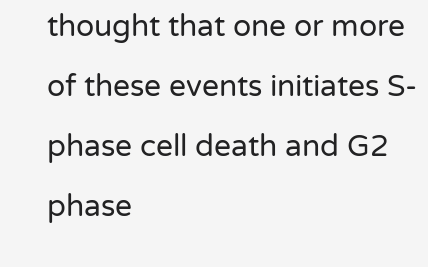thought that one or more of these events initiates S-phase cell death and G2 phase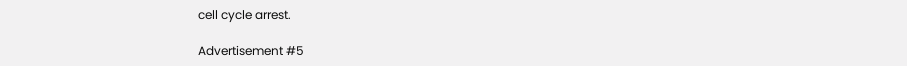cell cycle arrest.

Advertisement #5